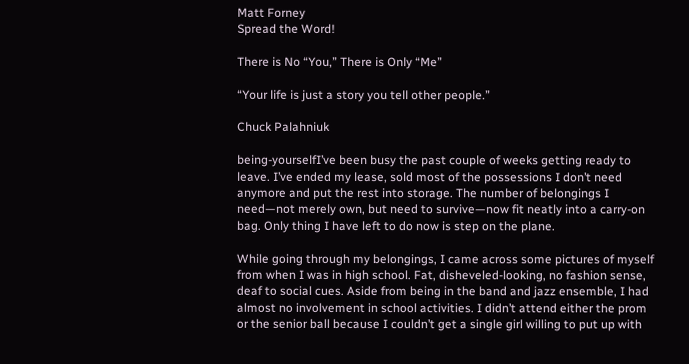Matt Forney
Spread the Word!

There is No “You,” There is Only “Me”

“Your life is just a story you tell other people.”

Chuck Palahniuk

being-yourselfI’ve been busy the past couple of weeks getting ready to leave. I’ve ended my lease, sold most of the possessions I don’t need anymore and put the rest into storage. The number of belongings I need—not merely own, but need to survive—now fit neatly into a carry-on bag. Only thing I have left to do now is step on the plane.

While going through my belongings, I came across some pictures of myself from when I was in high school. Fat, disheveled-looking, no fashion sense, deaf to social cues. Aside from being in the band and jazz ensemble, I had almost no involvement in school activities. I didn’t attend either the prom or the senior ball because I couldn’t get a single girl willing to put up with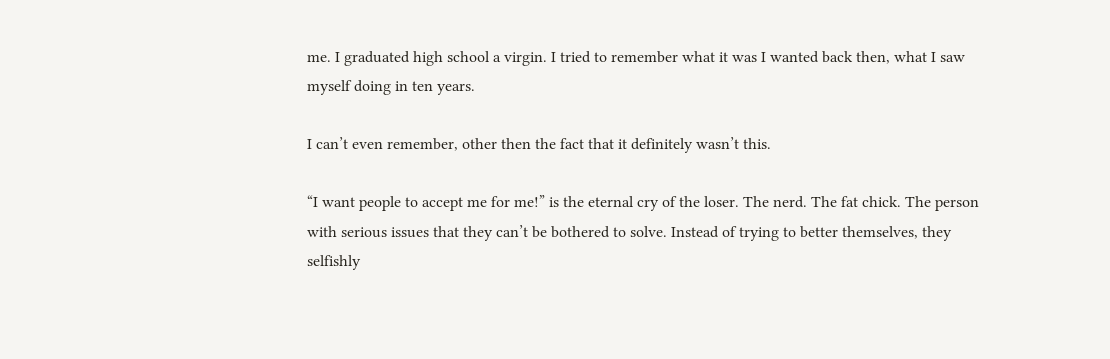me. I graduated high school a virgin. I tried to remember what it was I wanted back then, what I saw myself doing in ten years.

I can’t even remember, other then the fact that it definitely wasn’t this.

“I want people to accept me for me!” is the eternal cry of the loser. The nerd. The fat chick. The person with serious issues that they can’t be bothered to solve. Instead of trying to better themselves, they selfishly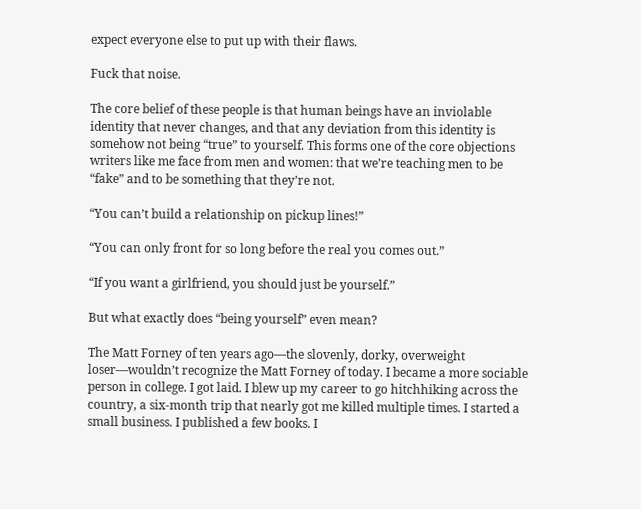expect everyone else to put up with their flaws.

Fuck that noise.

The core belief of these people is that human beings have an inviolable identity that never changes, and that any deviation from this identity is somehow not being “true” to yourself. This forms one of the core objections writers like me face from men and women: that we’re teaching men to be “fake” and to be something that they’re not.

“You can’t build a relationship on pickup lines!”

“You can only front for so long before the real you comes out.”

“If you want a girlfriend, you should just be yourself.”

But what exactly does “being yourself” even mean?

The Matt Forney of ten years ago—the slovenly, dorky, overweight loser—wouldn’t recognize the Matt Forney of today. I became a more sociable person in college. I got laid. I blew up my career to go hitchhiking across the country, a six-month trip that nearly got me killed multiple times. I started a small business. I published a few books. I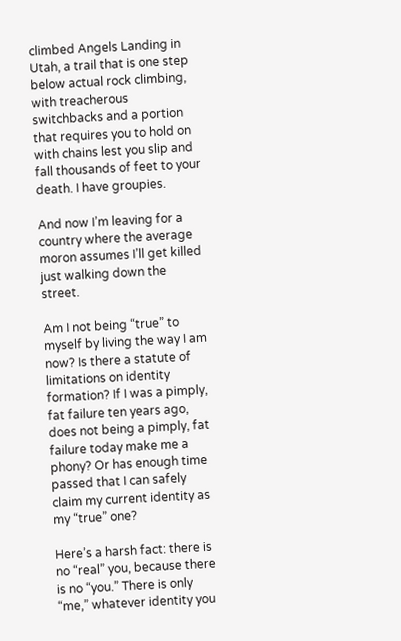climbed Angels Landing in Utah, a trail that is one step below actual rock climbing, with treacherous switchbacks and a portion that requires you to hold on with chains lest you slip and fall thousands of feet to your death. I have groupies.

And now I’m leaving for a country where the average moron assumes I’ll get killed just walking down the street.

Am I not being “true” to myself by living the way I am now? Is there a statute of limitations on identity formation? If I was a pimply, fat failure ten years ago, does not being a pimply, fat failure today make me a phony? Or has enough time passed that I can safely claim my current identity as my “true” one?

Here’s a harsh fact: there is no “real” you, because there is no “you.” There is only “me,” whatever identity you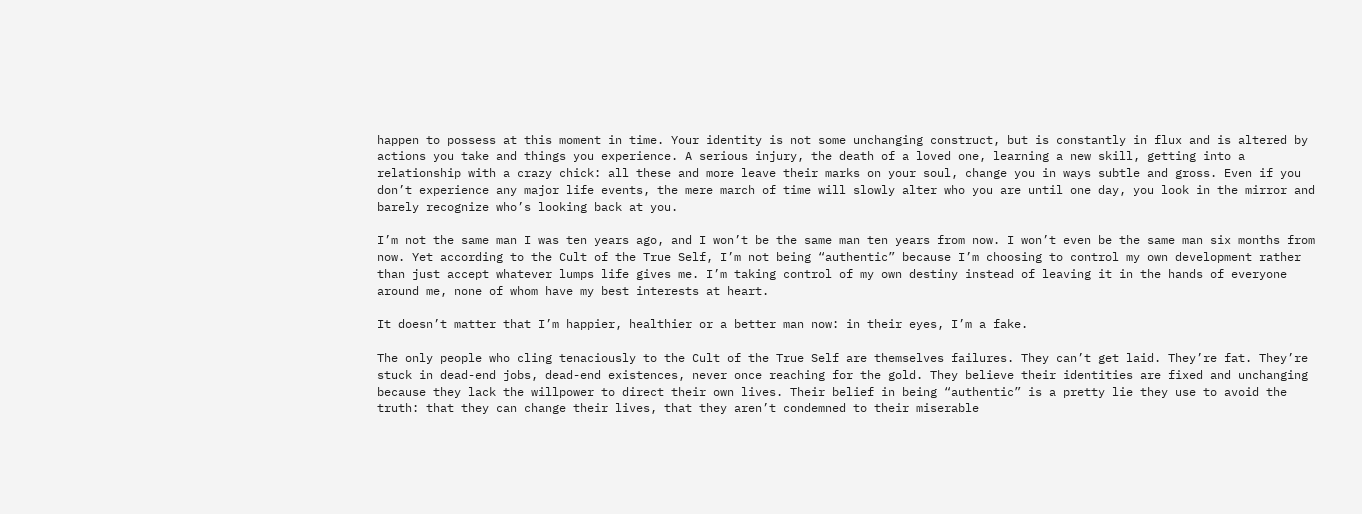happen to possess at this moment in time. Your identity is not some unchanging construct, but is constantly in flux and is altered by actions you take and things you experience. A serious injury, the death of a loved one, learning a new skill, getting into a relationship with a crazy chick: all these and more leave their marks on your soul, change you in ways subtle and gross. Even if you don’t experience any major life events, the mere march of time will slowly alter who you are until one day, you look in the mirror and barely recognize who’s looking back at you.

I’m not the same man I was ten years ago, and I won’t be the same man ten years from now. I won’t even be the same man six months from now. Yet according to the Cult of the True Self, I’m not being “authentic” because I’m choosing to control my own development rather than just accept whatever lumps life gives me. I’m taking control of my own destiny instead of leaving it in the hands of everyone around me, none of whom have my best interests at heart.

It doesn’t matter that I’m happier, healthier or a better man now: in their eyes, I’m a fake.

The only people who cling tenaciously to the Cult of the True Self are themselves failures. They can’t get laid. They’re fat. They’re stuck in dead-end jobs, dead-end existences, never once reaching for the gold. They believe their identities are fixed and unchanging because they lack the willpower to direct their own lives. Their belief in being “authentic” is a pretty lie they use to avoid the truth: that they can change their lives, that they aren’t condemned to their miserable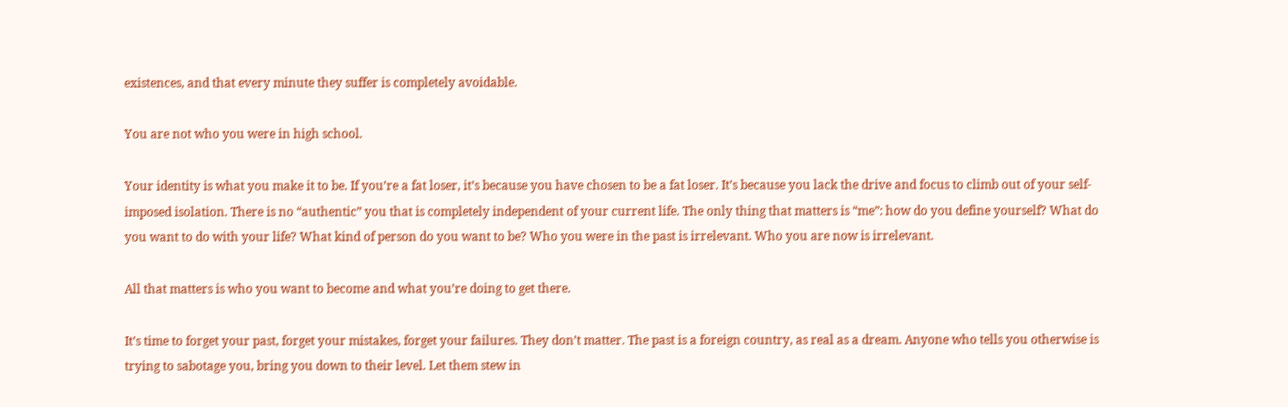existences, and that every minute they suffer is completely avoidable.

You are not who you were in high school.

Your identity is what you make it to be. If you’re a fat loser, it’s because you have chosen to be a fat loser. It’s because you lack the drive and focus to climb out of your self-imposed isolation. There is no “authentic” you that is completely independent of your current life. The only thing that matters is “me”: how do you define yourself? What do you want to do with your life? What kind of person do you want to be? Who you were in the past is irrelevant. Who you are now is irrelevant.

All that matters is who you want to become and what you’re doing to get there.

It’s time to forget your past, forget your mistakes, forget your failures. They don’t matter. The past is a foreign country, as real as a dream. Anyone who tells you otherwise is trying to sabotage you, bring you down to their level. Let them stew in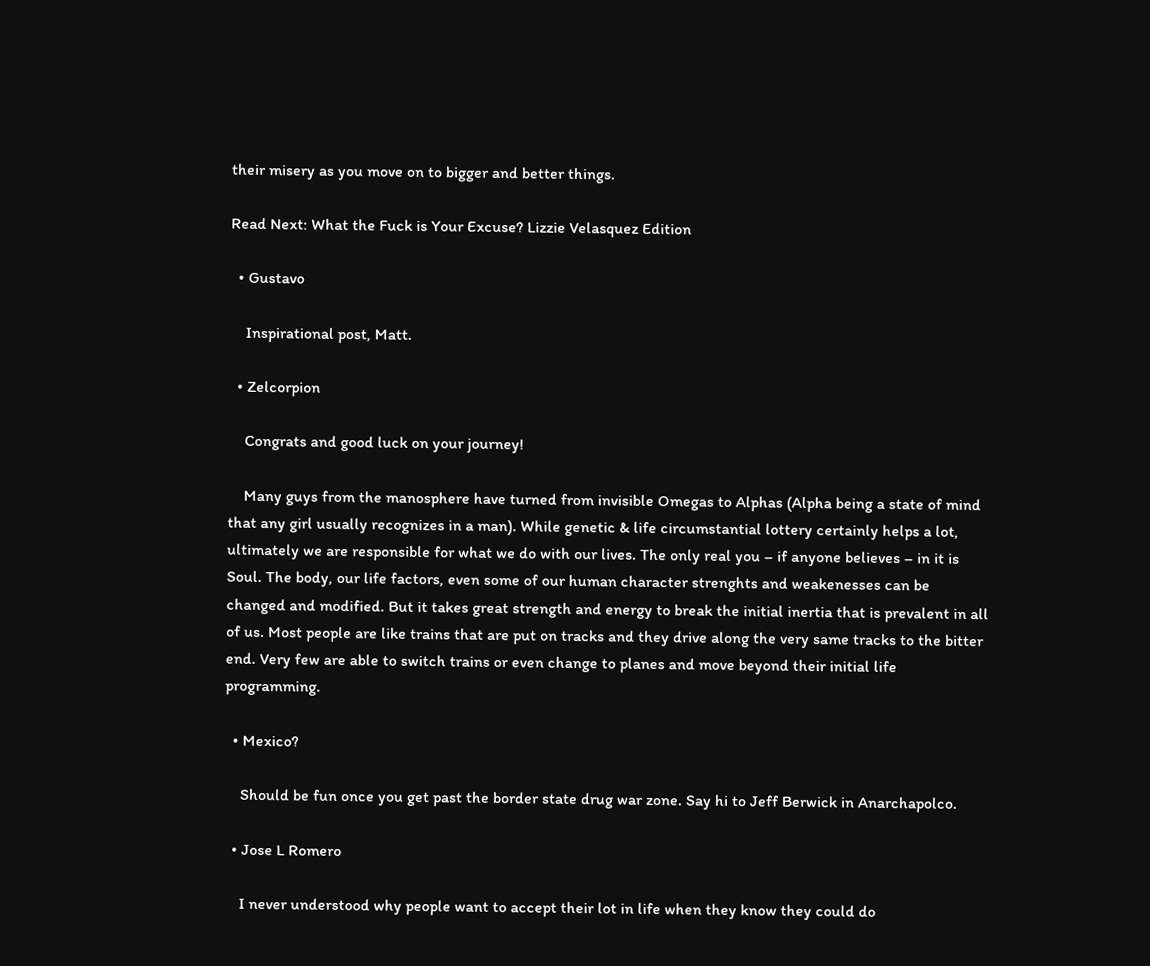their misery as you move on to bigger and better things.

Read Next: What the Fuck is Your Excuse? Lizzie Velasquez Edition

  • Gustavo

    Inspirational post, Matt.

  • Zelcorpion

    Congrats and good luck on your journey!

    Many guys from the manosphere have turned from invisible Omegas to Alphas (Alpha being a state of mind that any girl usually recognizes in a man). While genetic & life circumstantial lottery certainly helps a lot, ultimately we are responsible for what we do with our lives. The only real you – if anyone believes – in it is Soul. The body, our life factors, even some of our human character strenghts and weakenesses can be changed and modified. But it takes great strength and energy to break the initial inertia that is prevalent in all of us. Most people are like trains that are put on tracks and they drive along the very same tracks to the bitter end. Very few are able to switch trains or even change to planes and move beyond their initial life programming.

  • Mexico?

    Should be fun once you get past the border state drug war zone. Say hi to Jeff Berwick in Anarchapolco.

  • Jose L Romero

    I never understood why people want to accept their lot in life when they know they could do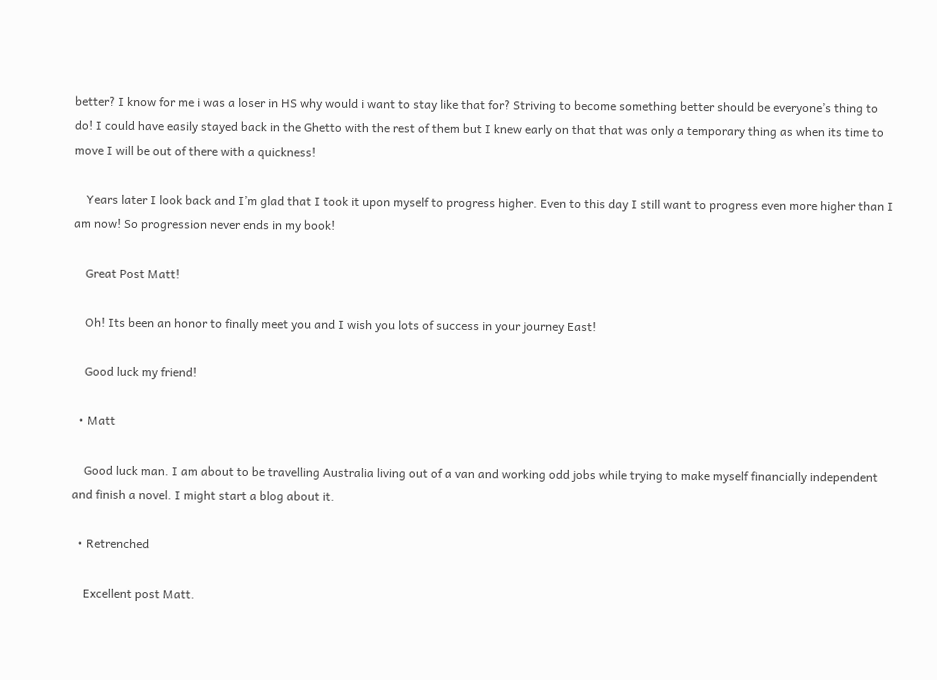better? I know for me i was a loser in HS why would i want to stay like that for? Striving to become something better should be everyone’s thing to do! I could have easily stayed back in the Ghetto with the rest of them but I knew early on that that was only a temporary thing as when its time to move I will be out of there with a quickness!

    Years later I look back and I’m glad that I took it upon myself to progress higher. Even to this day I still want to progress even more higher than I am now! So progression never ends in my book!

    Great Post Matt!

    Oh! Its been an honor to finally meet you and I wish you lots of success in your journey East!

    Good luck my friend!

  • Matt

    Good luck man. I am about to be travelling Australia living out of a van and working odd jobs while trying to make myself financially independent and finish a novel. I might start a blog about it.

  • Retrenched

    Excellent post Matt.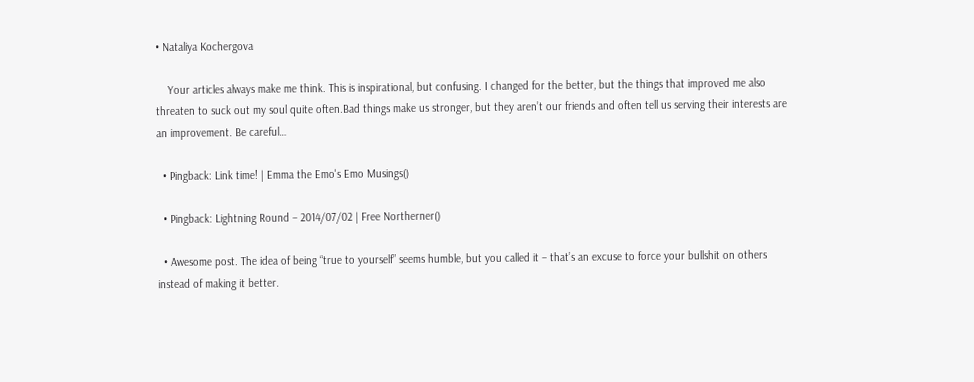• Nataliya Kochergova

    Your articles always make me think. This is inspirational, but confusing. I changed for the better, but the things that improved me also threaten to suck out my soul quite often.Bad things make us stronger, but they aren’t our friends and often tell us serving their interests are an improvement. Be careful…

  • Pingback: Link time! | Emma the Emo's Emo Musings()

  • Pingback: Lightning Round – 2014/07/02 | Free Northerner()

  • Awesome post. The idea of being “true to yourself” seems humble, but you called it – that’s an excuse to force your bullshit on others instead of making it better.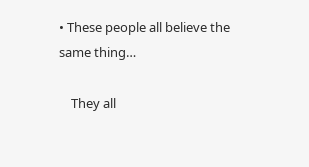• These people all believe the same thing…

    They all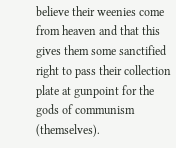believe their weenies come from heaven and that this gives them some sanctified right to pass their collection plate at gunpoint for the gods of communism (themselves).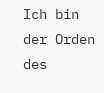Ich bin der Orden des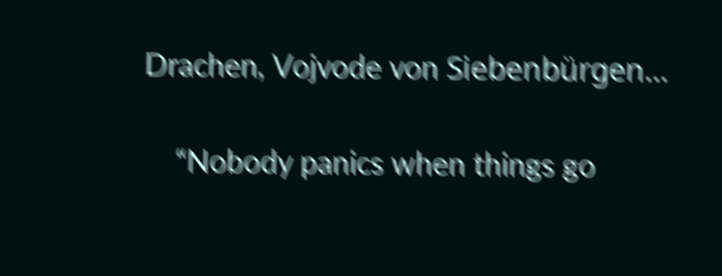Drachen, Vojvode von Siebenbürgen…

    “Nobody panics when things go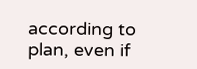according to plan, even if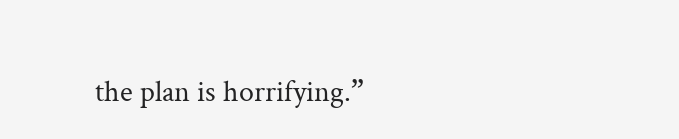the plan is horrifying.”